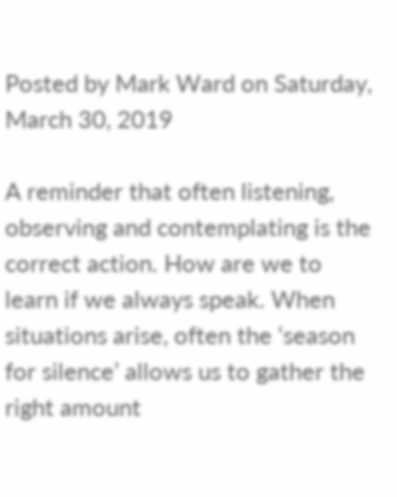Posted by Mark Ward on Saturday, March 30, 2019

A reminder that often listening, observing and contemplating is the correct action. How are we to learn if we always speak. When situations arise, often the ‘season for silence’ allows us to gather the right amount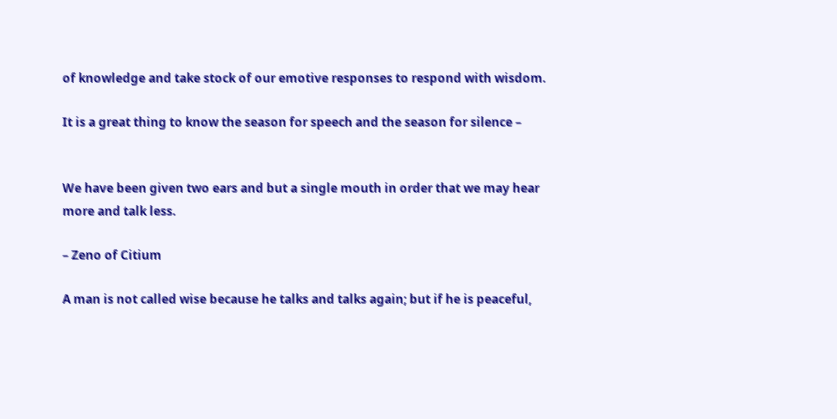of knowledge and take stock of our emotive responses to respond with wisdom.

It is a great thing to know the season for speech and the season for silence –


We have been given two ears and but a single mouth in order that we may hear more and talk less.

– Zeno of Citium

A man is not called wise because he talks and talks again; but if he is peaceful,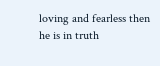loving and fearless then he is in truth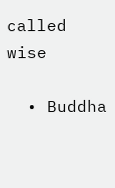called wise

  • Buddha